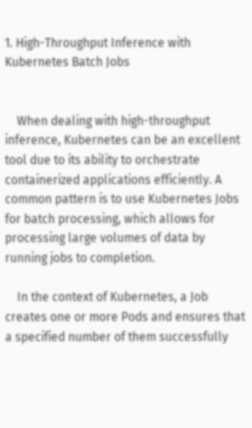1. High-Throughput Inference with Kubernetes Batch Jobs


    When dealing with high-throughput inference, Kubernetes can be an excellent tool due to its ability to orchestrate containerized applications efficiently. A common pattern is to use Kubernetes Jobs for batch processing, which allows for processing large volumes of data by running jobs to completion.

    In the context of Kubernetes, a Job creates one or more Pods and ensures that a specified number of them successfully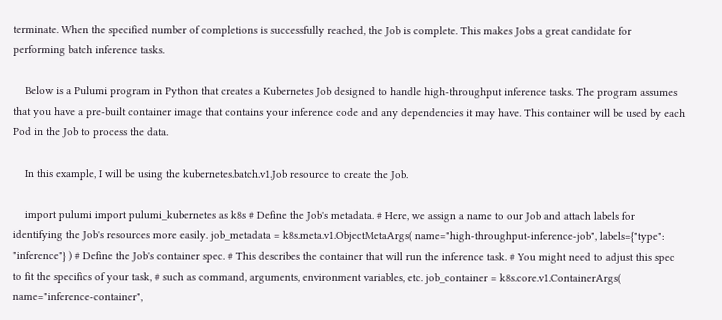terminate. When the specified number of completions is successfully reached, the Job is complete. This makes Jobs a great candidate for performing batch inference tasks.

    Below is a Pulumi program in Python that creates a Kubernetes Job designed to handle high-throughput inference tasks. The program assumes that you have a pre-built container image that contains your inference code and any dependencies it may have. This container will be used by each Pod in the Job to process the data.

    In this example, I will be using the kubernetes.batch.v1.Job resource to create the Job.

    import pulumi import pulumi_kubernetes as k8s # Define the Job's metadata. # Here, we assign a name to our Job and attach labels for identifying the Job's resources more easily. job_metadata = k8s.meta.v1.ObjectMetaArgs( name="high-throughput-inference-job", labels={"type": "inference"} ) # Define the Job's container spec. # This describes the container that will run the inference task. # You might need to adjust this spec to fit the specifics of your task, # such as command, arguments, environment variables, etc. job_container = k8s.core.v1.ContainerArgs( name="inference-container",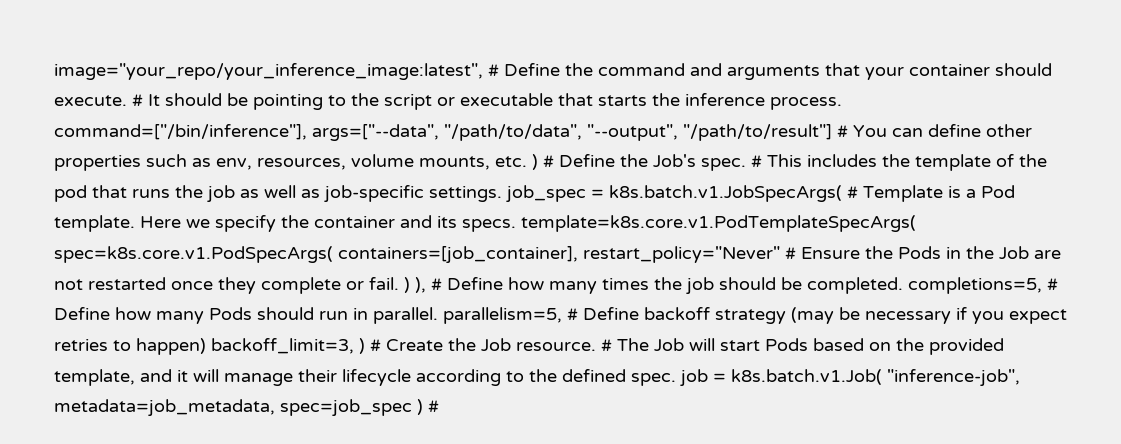image="your_repo/your_inference_image:latest", # Define the command and arguments that your container should execute. # It should be pointing to the script or executable that starts the inference process. command=["/bin/inference"], args=["--data", "/path/to/data", "--output", "/path/to/result"] # You can define other properties such as env, resources, volume mounts, etc. ) # Define the Job's spec. # This includes the template of the pod that runs the job as well as job-specific settings. job_spec = k8s.batch.v1.JobSpecArgs( # Template is a Pod template. Here we specify the container and its specs. template=k8s.core.v1.PodTemplateSpecArgs( spec=k8s.core.v1.PodSpecArgs( containers=[job_container], restart_policy="Never" # Ensure the Pods in the Job are not restarted once they complete or fail. ) ), # Define how many times the job should be completed. completions=5, # Define how many Pods should run in parallel. parallelism=5, # Define backoff strategy (may be necessary if you expect retries to happen) backoff_limit=3, ) # Create the Job resource. # The Job will start Pods based on the provided template, and it will manage their lifecycle according to the defined spec. job = k8s.batch.v1.Job( "inference-job", metadata=job_metadata, spec=job_spec ) #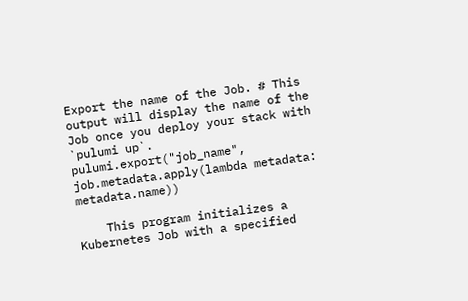Export the name of the Job. # This output will display the name of the Job once you deploy your stack with `pulumi up`. pulumi.export("job_name", job.metadata.apply(lambda metadata: metadata.name))

    This program initializes a Kubernetes Job with a specified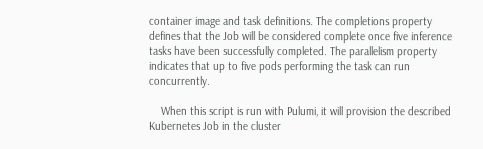container image and task definitions. The completions property defines that the Job will be considered complete once five inference tasks have been successfully completed. The parallelism property indicates that up to five pods performing the task can run concurrently.

    When this script is run with Pulumi, it will provision the described Kubernetes Job in the cluster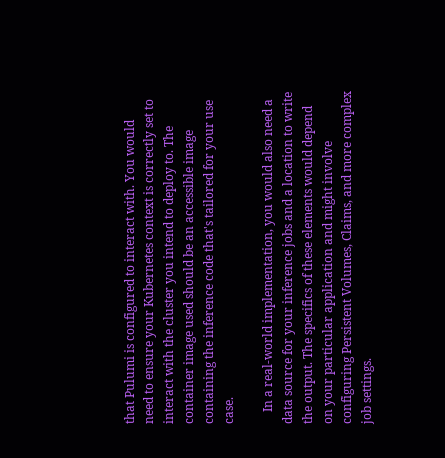that Pulumi is configured to interact with. You would need to ensure your Kubernetes context is correctly set to interact with the cluster you intend to deploy to. The container image used should be an accessible image containing the inference code that's tailored for your use case.

    In a real-world implementation, you would also need a data source for your inference jobs and a location to write the output. The specifics of these elements would depend on your particular application and might involve configuring Persistent Volumes, Claims, and more complex job settings.